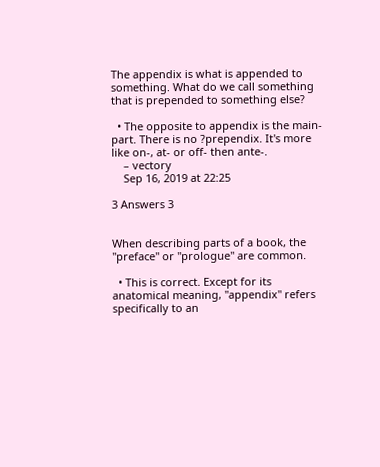The appendix is what is appended to something. What do we call something that is prepended to something else?

  • The opposite to appendix is the main-part. There is no ?prependix. It's more like on-, at- or off- then ante-.
    – vectory
    Sep 16, 2019 at 22:25

3 Answers 3


When describing parts of a book, the "preface" or "prologue" are common.

  • This is correct. Except for its anatomical meaning, "appendix" refers specifically to an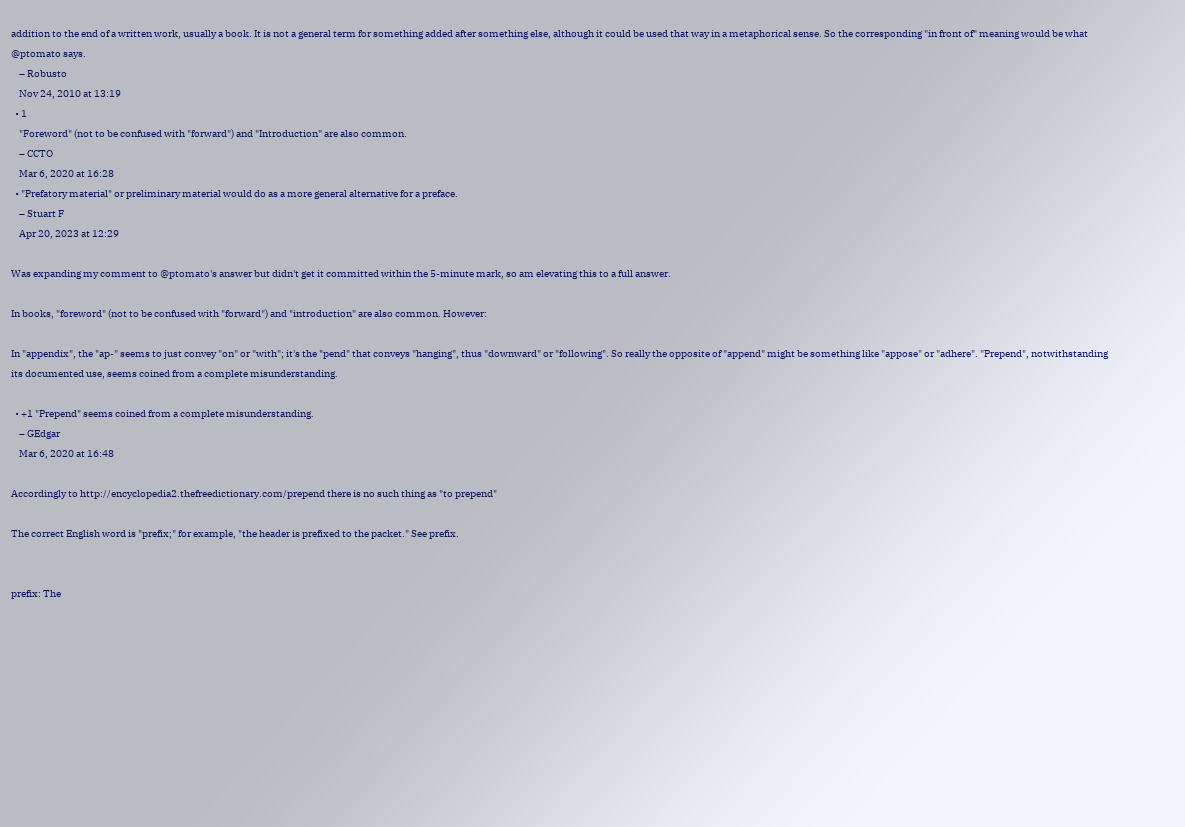addition to the end of a written work, usually a book. It is not a general term for something added after something else, although it could be used that way in a metaphorical sense. So the corresponding "in front of" meaning would be what @ptomato says.
    – Robusto
    Nov 24, 2010 at 13:19
  • 1
    "Foreword" (not to be confused with "forward") and "Introduction" are also common.
    – CCTO
    Mar 6, 2020 at 16:28
  • "Prefatory material" or preliminary material would do as a more general alternative for a preface.
    – Stuart F
    Apr 20, 2023 at 12:29

Was expanding my comment to @ptomato's answer but didn't get it committed within the 5-minute mark, so am elevating this to a full answer.

In books, "foreword" (not to be confused with "forward") and "introduction" are also common. However:

In "appendix", the "ap-" seems to just convey "on" or "with"; it's the "pend" that conveys "hanging", thus "downward" or "following". So really the opposite of "append" might be something like "appose" or "adhere". "Prepend", notwithstanding its documented use, seems coined from a complete misunderstanding.

  • +1 "Prepend" seems coined from a complete misunderstanding.
    – GEdgar
    Mar 6, 2020 at 16:48

Accordingly to http://encyclopedia2.thefreedictionary.com/prepend there is no such thing as "to prepend"

The correct English word is "prefix;" for example, "the header is prefixed to the packet." See prefix.


prefix: The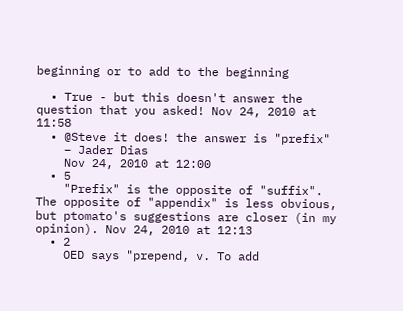beginning or to add to the beginning

  • True - but this doesn't answer the question that you asked! Nov 24, 2010 at 11:58
  • @Steve it does! the answer is "prefix"
    – Jader Dias
    Nov 24, 2010 at 12:00
  • 5
    "Prefix" is the opposite of "suffix". The opposite of "appendix" is less obvious, but ptomato's suggestions are closer (in my opinion). Nov 24, 2010 at 12:13
  • 2
    OED says "prepend, v. To add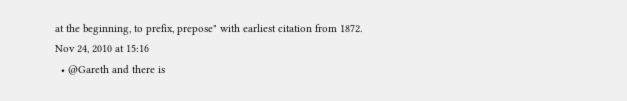at the beginning, to prefix, prepose" with earliest citation from 1872. Nov 24, 2010 at 15:16
  • @Gareth and there is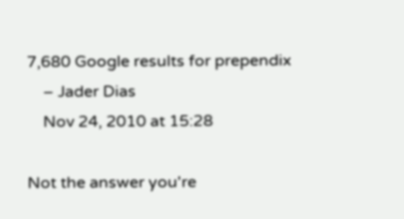7,680 Google results for prependix
    – Jader Dias
    Nov 24, 2010 at 15:28

Not the answer you're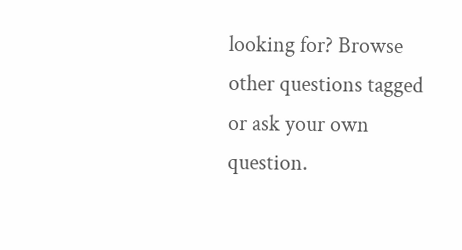looking for? Browse other questions tagged or ask your own question.